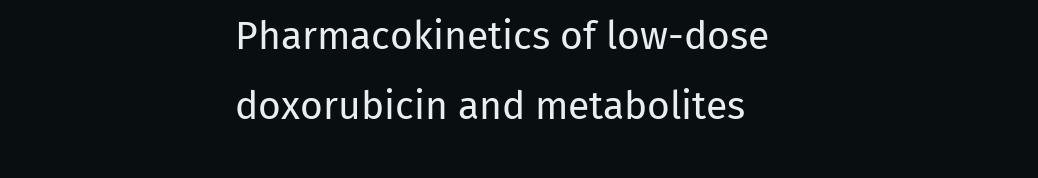Pharmacokinetics of low-dose doxorubicin and metabolites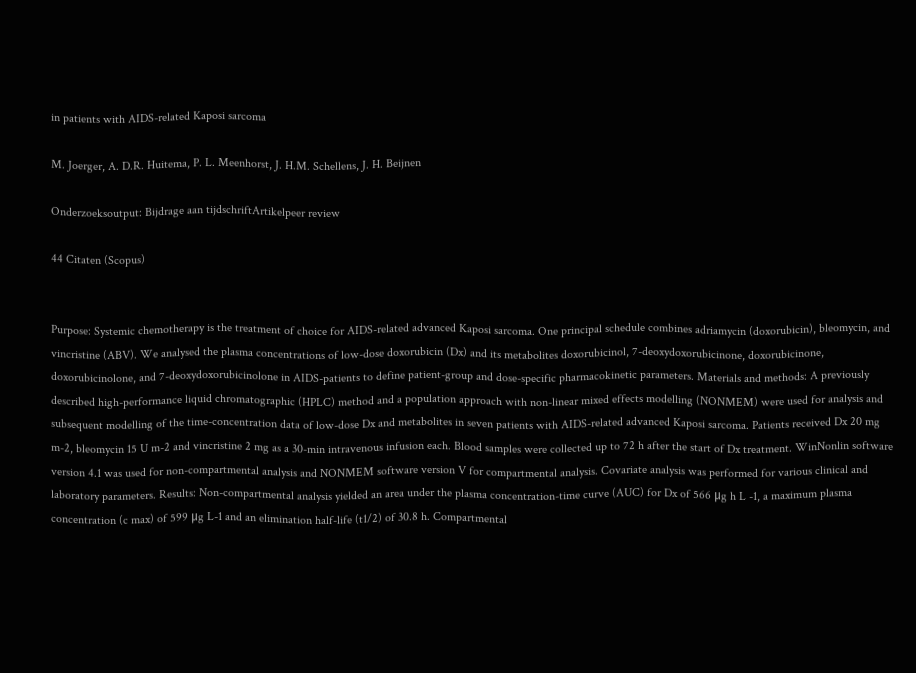in patients with AIDS-related Kaposi sarcoma

M. Joerger, A. D.R. Huitema, P. L. Meenhorst, J. H.M. Schellens, J. H. Beijnen

Onderzoeksoutput: Bijdrage aan tijdschriftArtikelpeer review

44 Citaten (Scopus)


Purpose: Systemic chemotherapy is the treatment of choice for AIDS-related advanced Kaposi sarcoma. One principal schedule combines adriamycin (doxorubicin), bleomycin, and vincristine (ABV). We analysed the plasma concentrations of low-dose doxorubicin (Dx) and its metabolites doxorubicinol, 7-deoxydoxorubicinone, doxorubicinone, doxorubicinolone, and 7-deoxydoxorubicinolone in AIDS-patients to define patient-group and dose-specific pharmacokinetic parameters. Materials and methods: A previously described high-performance liquid chromatographic (HPLC) method and a population approach with non-linear mixed effects modelling (NONMEM) were used for analysis and subsequent modelling of the time-concentration data of low-dose Dx and metabolites in seven patients with AIDS-related advanced Kaposi sarcoma. Patients received Dx 20 mg m-2, bleomycin 15 U m-2 and vincristine 2 mg as a 30-min intravenous infusion each. Blood samples were collected up to 72 h after the start of Dx treatment. WinNonlin software version 4.1 was used for non-compartmental analysis and NONMEM software version V for compartmental analysis. Covariate analysis was performed for various clinical and laboratory parameters. Results: Non-compartmental analysis yielded an area under the plasma concentration-time curve (AUC) for Dx of 566 μg h L -1, a maximum plasma concentration (c max) of 599 μg L-1 and an elimination half-life (t1/2) of 30.8 h. Compartmental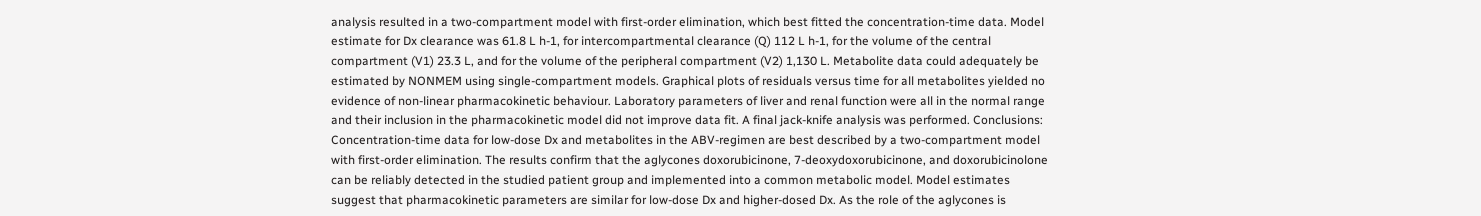analysis resulted in a two-compartment model with first-order elimination, which best fitted the concentration-time data. Model estimate for Dx clearance was 61.8 L h-1, for intercompartmental clearance (Q) 112 L h-1, for the volume of the central compartment (V1) 23.3 L, and for the volume of the peripheral compartment (V2) 1,130 L. Metabolite data could adequately be estimated by NONMEM using single-compartment models. Graphical plots of residuals versus time for all metabolites yielded no evidence of non-linear pharmacokinetic behaviour. Laboratory parameters of liver and renal function were all in the normal range and their inclusion in the pharmacokinetic model did not improve data fit. A final jack-knife analysis was performed. Conclusions: Concentration-time data for low-dose Dx and metabolites in the ABV-regimen are best described by a two-compartment model with first-order elimination. The results confirm that the aglycones doxorubicinone, 7-deoxydoxorubicinone, and doxorubicinolone can be reliably detected in the studied patient group and implemented into a common metabolic model. Model estimates suggest that pharmacokinetic parameters are similar for low-dose Dx and higher-dosed Dx. As the role of the aglycones is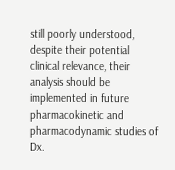still poorly understood, despite their potential clinical relevance, their analysis should be implemented in future pharmacokinetic and pharmacodynamic studies of Dx.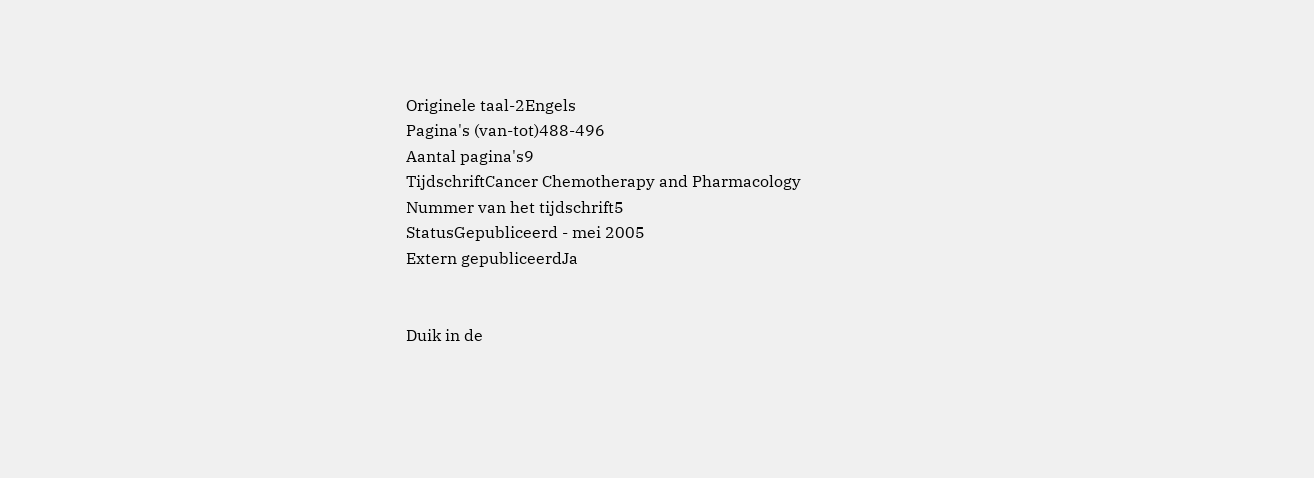Originele taal-2Engels
Pagina's (van-tot)488-496
Aantal pagina's9
TijdschriftCancer Chemotherapy and Pharmacology
Nummer van het tijdschrift5
StatusGepubliceerd - mei 2005
Extern gepubliceerdJa


Duik in de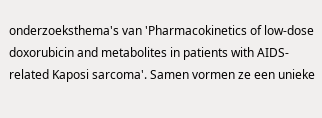onderzoeksthema's van 'Pharmacokinetics of low-dose doxorubicin and metabolites in patients with AIDS-related Kaposi sarcoma'. Samen vormen ze een unieke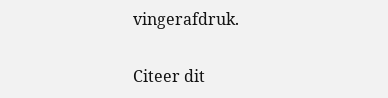vingerafdruk.

Citeer dit